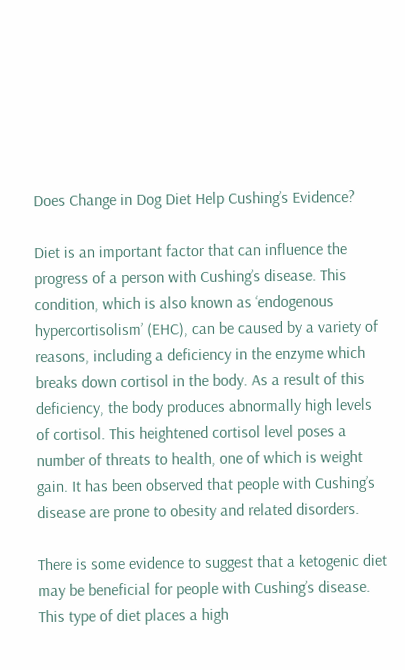Does Change in Dog Diet Help Cushing’s Evidence?

Diet is an important factor that can influence the progress of a person with Cushing’s disease. This condition, which is also known as ‘endogenous hypercortisolism’ (EHC), can be caused by a variety of reasons, including a deficiency in the enzyme which breaks down cortisol in the body. As a result of this deficiency, the body produces abnormally high levels of cortisol. This heightened cortisol level poses a number of threats to health, one of which is weight gain. It has been observed that people with Cushing’s disease are prone to obesity and related disorders.

There is some evidence to suggest that a ketogenic diet may be beneficial for people with Cushing’s disease. This type of diet places a high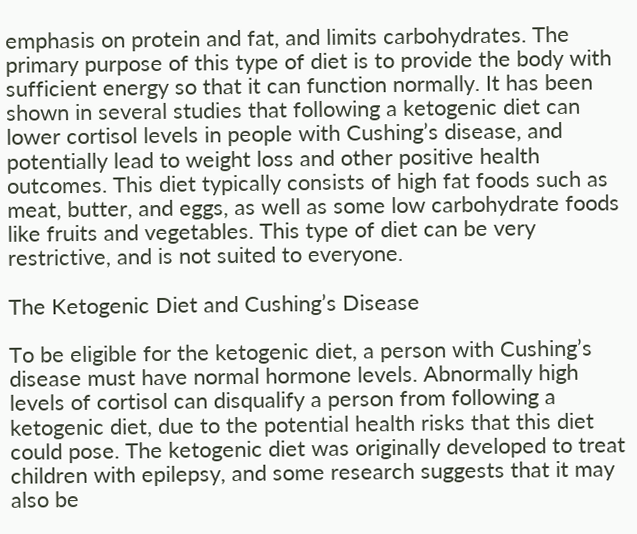emphasis on protein and fat, and limits carbohydrates. The primary purpose of this type of diet is to provide the body with sufficient energy so that it can function normally. It has been shown in several studies that following a ketogenic diet can lower cortisol levels in people with Cushing’s disease, and potentially lead to weight loss and other positive health outcomes. This diet typically consists of high fat foods such as meat, butter, and eggs, as well as some low carbohydrate foods like fruits and vegetables. This type of diet can be very restrictive, and is not suited to everyone.

The Ketogenic Diet and Cushing’s Disease

To be eligible for the ketogenic diet, a person with Cushing’s disease must have normal hormone levels. Abnormally high levels of cortisol can disqualify a person from following a ketogenic diet, due to the potential health risks that this diet could pose. The ketogenic diet was originally developed to treat children with epilepsy, and some research suggests that it may also be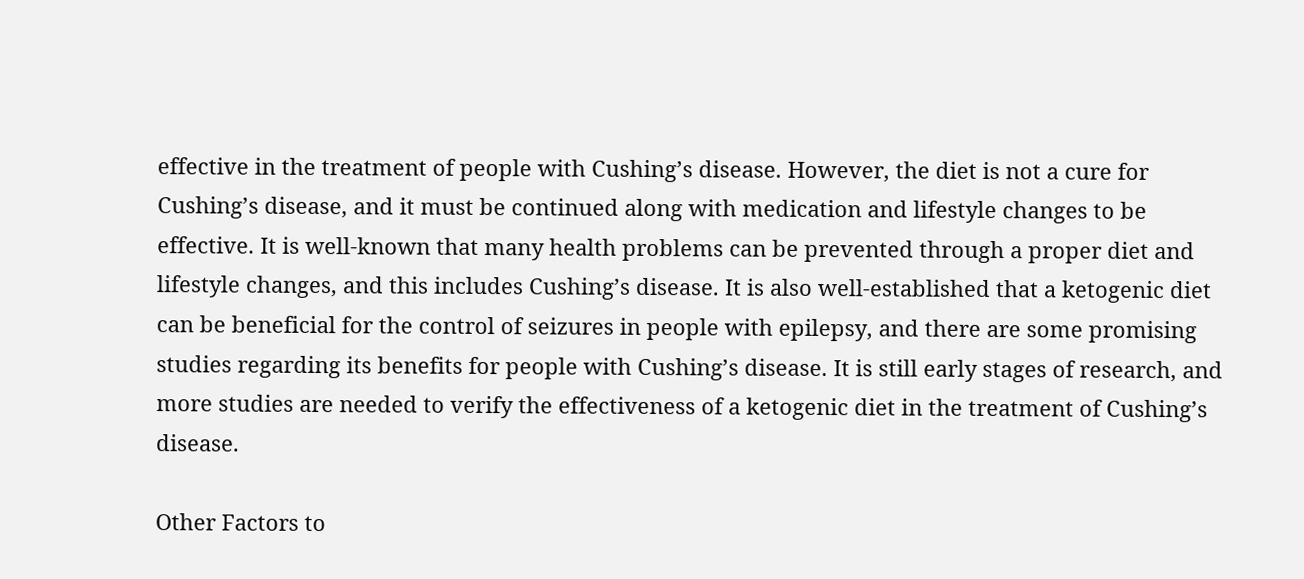effective in the treatment of people with Cushing’s disease. However, the diet is not a cure for Cushing’s disease, and it must be continued along with medication and lifestyle changes to be effective. It is well-known that many health problems can be prevented through a proper diet and lifestyle changes, and this includes Cushing’s disease. It is also well-established that a ketogenic diet can be beneficial for the control of seizures in people with epilepsy, and there are some promising studies regarding its benefits for people with Cushing’s disease. It is still early stages of research, and more studies are needed to verify the effectiveness of a ketogenic diet in the treatment of Cushing’s disease.

Other Factors to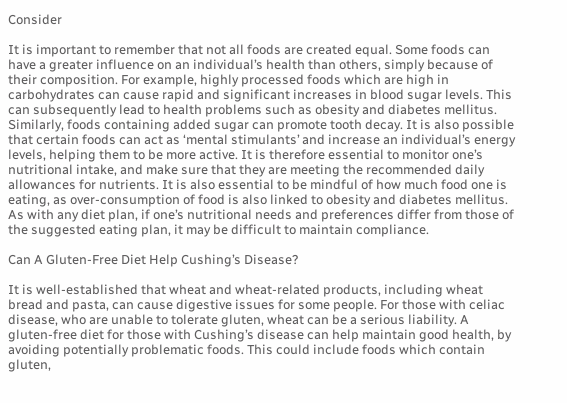Consider

It is important to remember that not all foods are created equal. Some foods can have a greater influence on an individual’s health than others, simply because of their composition. For example, highly processed foods which are high in carbohydrates can cause rapid and significant increases in blood sugar levels. This can subsequently lead to health problems such as obesity and diabetes mellitus. Similarly, foods containing added sugar can promote tooth decay. It is also possible that certain foods can act as ‘mental stimulants’ and increase an individual’s energy levels, helping them to be more active. It is therefore essential to monitor one’s nutritional intake, and make sure that they are meeting the recommended daily allowances for nutrients. It is also essential to be mindful of how much food one is eating, as over-consumption of food is also linked to obesity and diabetes mellitus. As with any diet plan, if one’s nutritional needs and preferences differ from those of the suggested eating plan, it may be difficult to maintain compliance.

Can A Gluten-Free Diet Help Cushing’s Disease?

It is well-established that wheat and wheat-related products, including wheat bread and pasta, can cause digestive issues for some people. For those with celiac disease, who are unable to tolerate gluten, wheat can be a serious liability. A gluten-free diet for those with Cushing’s disease can help maintain good health, by avoiding potentially problematic foods. This could include foods which contain gluten,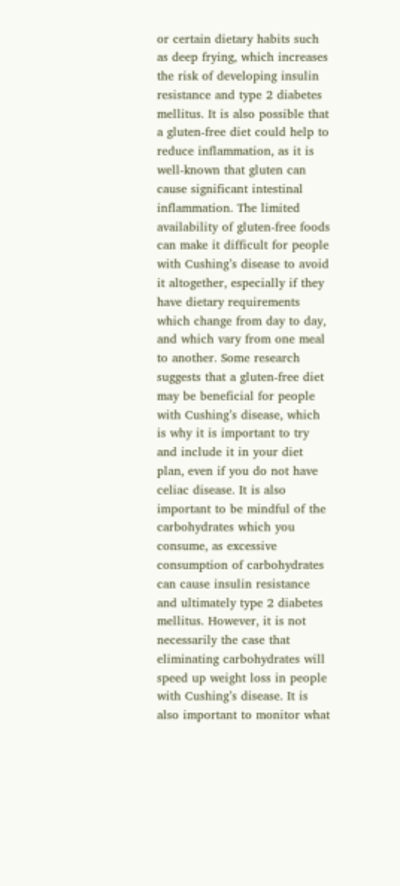or certain dietary habits such as deep frying, which increases the risk of developing insulin resistance and type 2 diabetes mellitus. It is also possible that a gluten-free diet could help to reduce inflammation, as it is well-known that gluten can cause significant intestinal inflammation. The limited availability of gluten-free foods can make it difficult for people with Cushing’s disease to avoid it altogether, especially if they have dietary requirements which change from day to day, and which vary from one meal to another. Some research suggests that a gluten-free diet may be beneficial for people with Cushing’s disease, which is why it is important to try and include it in your diet plan, even if you do not have celiac disease. It is also important to be mindful of the carbohydrates which you consume, as excessive consumption of carbohydrates can cause insulin resistance and ultimately type 2 diabetes mellitus. However, it is not necessarily the case that eliminating carbohydrates will speed up weight loss in people with Cushing’s disease. It is also important to monitor what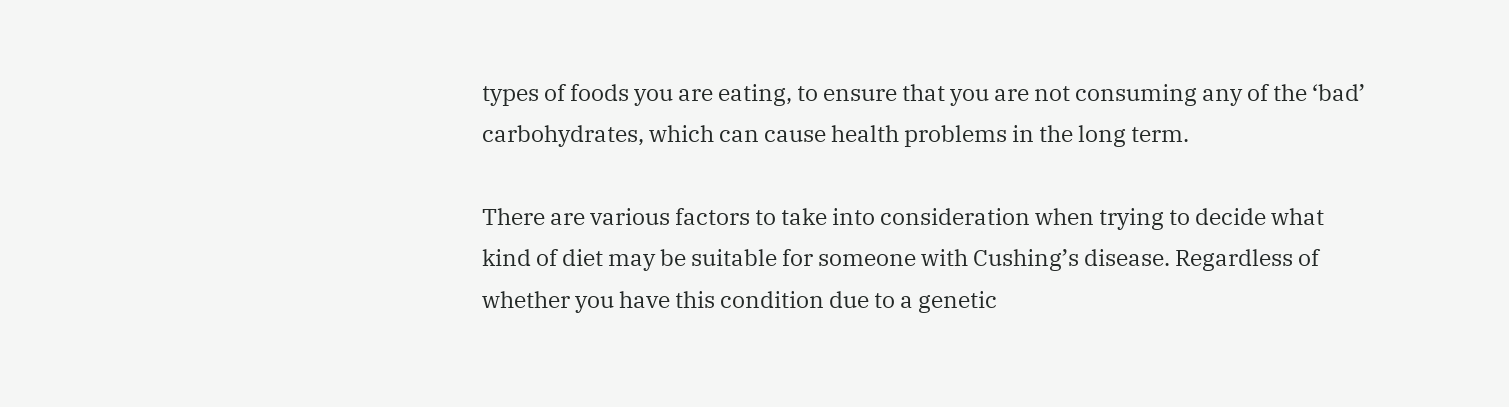types of foods you are eating, to ensure that you are not consuming any of the ‘bad’ carbohydrates, which can cause health problems in the long term.

There are various factors to take into consideration when trying to decide what kind of diet may be suitable for someone with Cushing’s disease. Regardless of whether you have this condition due to a genetic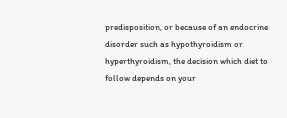predisposition, or because of an endocrine disorder such as hypothyroidism or hyperthyroidism, the decision which diet to follow depends on your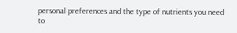personal preferences and the type of nutrients you need to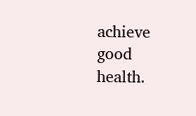achieve good health.